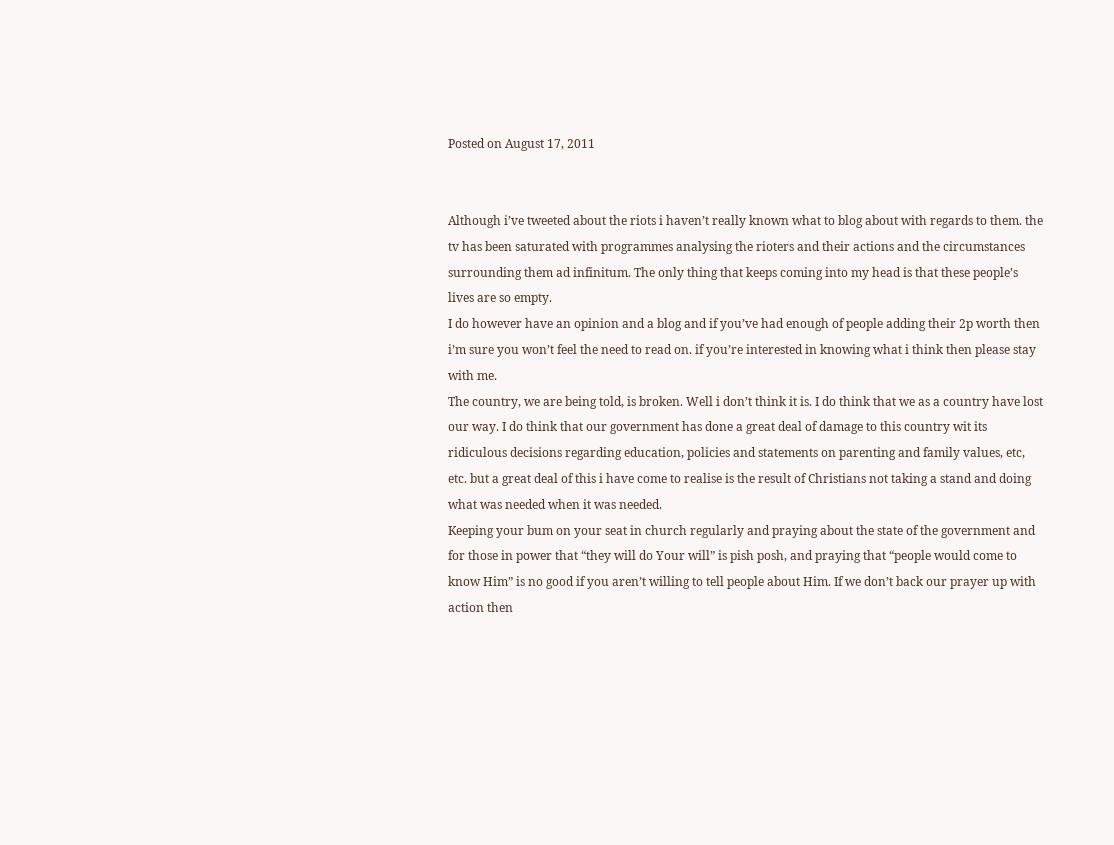Posted on August 17, 2011


Although i’ve tweeted about the riots i haven’t really known what to blog about with regards to them. the tv has been saturated with programmes analysing the rioters and their actions and the circumstances surrounding them ad infinitum. The only thing that keeps coming into my head is that these people’s lives are so empty.
I do however have an opinion and a blog and if you’ve had enough of people adding their 2p worth then i’m sure you won’t feel the need to read on. if you’re interested in knowing what i think then please stay with me.
The country, we are being told, is broken. Well i don’t think it is. I do think that we as a country have lost our way. I do think that our government has done a great deal of damage to this country wit its ridiculous decisions regarding education, policies and statements on parenting and family values, etc, etc. but a great deal of this i have come to realise is the result of Christians not taking a stand and doing what was needed when it was needed.
Keeping your bum on your seat in church regularly and praying about the state of the government and for those in power that “they will do Your will” is pish posh, and praying that “people would come to know Him” is no good if you aren’t willing to tell people about Him. If we don’t back our prayer up with action then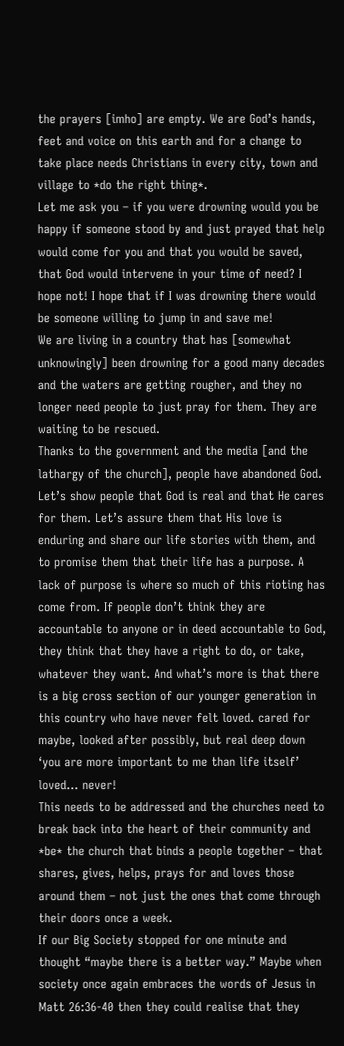the prayers [imho] are empty. We are God’s hands, feet and voice on this earth and for a change to take place needs Christians in every city, town and village to *do the right thing*.
Let me ask you – if you were drowning would you be happy if someone stood by and just prayed that help would come for you and that you would be saved, that God would intervene in your time of need? I hope not! I hope that if I was drowning there would be someone willing to jump in and save me!
We are living in a country that has [somewhat unknowingly] been drowning for a good many decades and the waters are getting rougher, and they no longer need people to just pray for them. They are waiting to be rescued.
Thanks to the government and the media [and the lathargy of the church], people have abandoned God. Let’s show people that God is real and that He cares for them. Let’s assure them that His love is enduring and share our life stories with them, and to promise them that their life has a purpose. A lack of purpose is where so much of this rioting has come from. If people don’t think they are accountable to anyone or in deed accountable to God, they think that they have a right to do, or take, whatever they want. And what’s more is that there is a big cross section of our younger generation in this country who have never felt loved. cared for maybe, looked after possibly, but real deep down ‘you are more important to me than life itself’ loved… never!
This needs to be addressed and the churches need to break back into the heart of their community and *be* the church that binds a people together – that shares, gives, helps, prays for and loves those around them – not just the ones that come through their doors once a week.
If our Big Society stopped for one minute and thought “maybe there is a better way.” Maybe when society once again embraces the words of Jesus in Matt 26:36-40 then they could realise that they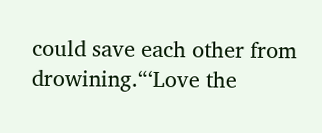could save each other from drowining.“‘Love the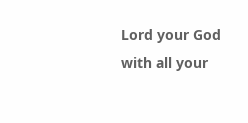Lord your God with all your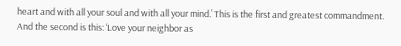heart and with all your soul and with all your mind.’ This is the first and greatest commandment. And the second is this: ‘Love your neighbor as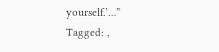yourself.’…”
Tagged: ,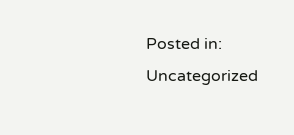Posted in: Uncategorized